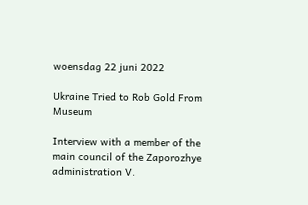woensdag 22 juni 2022

Ukraine Tried to Rob Gold From Museum

Interview with a member of the main council of the Zaporozhye administration V.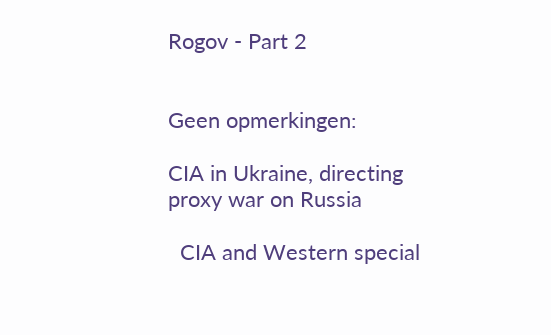Rogov - Part 2


Geen opmerkingen:

CIA in Ukraine, directing proxy war on Russia

  CIA and Western special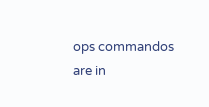ops commandos are in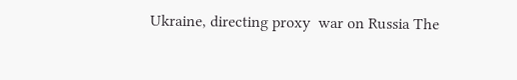Ukraine, directing proxy  war on Russia The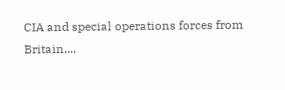CIA and special operations forces from Britain,...